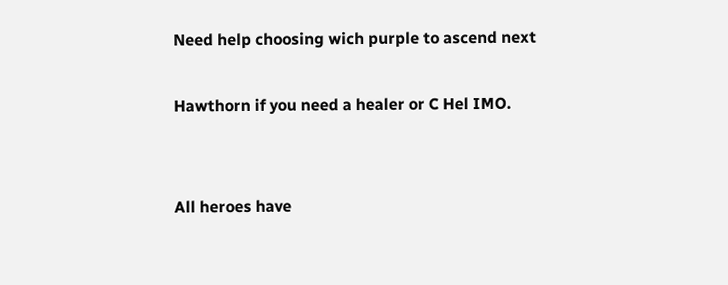Need help choosing wich purple to ascend next

Hawthorn if you need a healer or C Hel IMO.


All heroes have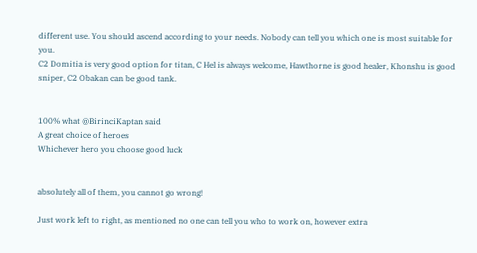different use. You should ascend according to your needs. Nobody can tell you which one is most suitable for you.
C2 Domitia is very good option for titan, C Hel is always welcome, Hawthorne is good healer, Khonshu is good sniper, C2 Obakan can be good tank.


100% what @BirinciKaptan said
A great choice of heroes
Whichever hero you choose good luck


absolutely all of them, you cannot go wrong!

Just work left to right, as mentioned no one can tell you who to work on, however extra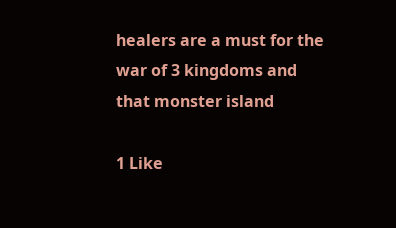healers are a must for the war of 3 kingdoms and that monster island

1 Like